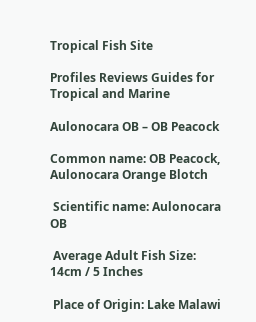Tropical Fish Site

Profiles Reviews Guides for Tropical and Marine

Aulonocara OB – OB Peacock

Common name: OB Peacock, Aulonocara Orange Blotch

 Scientific name: Aulonocara OB

 Average Adult Fish Size: 14cm / 5 Inches

 Place of Origin: Lake Malawi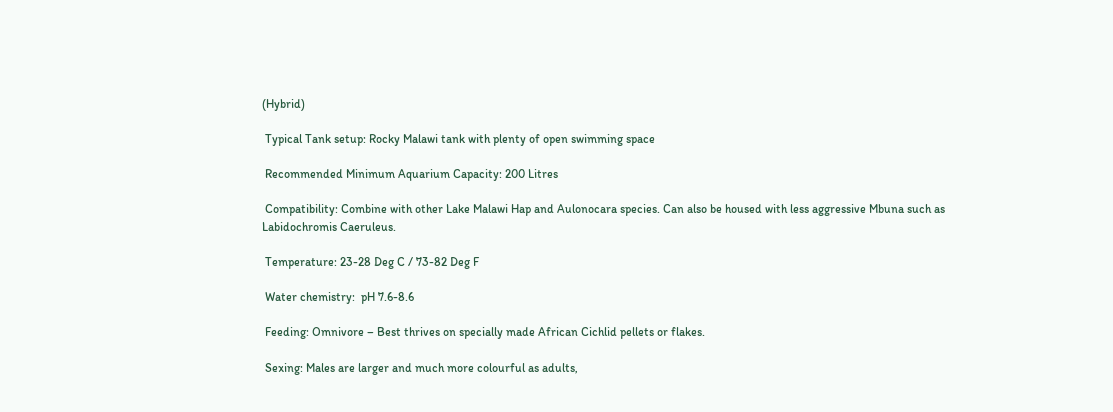(Hybrid)

 Typical Tank setup: Rocky Malawi tank with plenty of open swimming space

 Recommended Minimum Aquarium Capacity: 200 Litres

 Compatibility: Combine with other Lake Malawi Hap and Aulonocara species. Can also be housed with less aggressive Mbuna such as Labidochromis Caeruleus.

 Temperature: 23-28 Deg C / 73-82 Deg F

 Water chemistry:  pH 7.6-8.6

 Feeding: Omnivore – Best thrives on specially made African Cichlid pellets or flakes.

 Sexing: Males are larger and much more colourful as adults,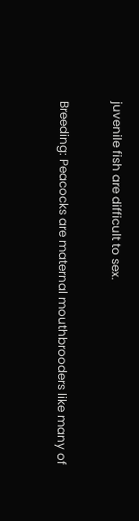juvenile fish are difficult to sex.

Breeding: Peacocks are maternal mouthbrooders like many of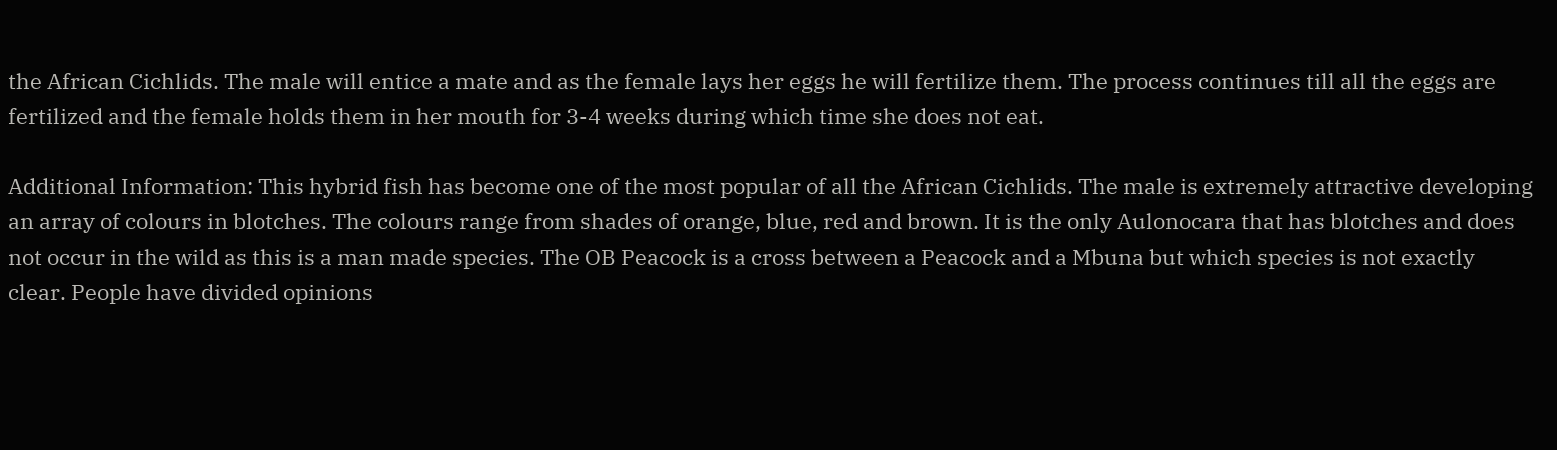the African Cichlids. The male will entice a mate and as the female lays her eggs he will fertilize them. The process continues till all the eggs are fertilized and the female holds them in her mouth for 3-4 weeks during which time she does not eat.

Additional Information: This hybrid fish has become one of the most popular of all the African Cichlids. The male is extremely attractive developing an array of colours in blotches. The colours range from shades of orange, blue, red and brown. It is the only Aulonocara that has blotches and does not occur in the wild as this is a man made species. The OB Peacock is a cross between a Peacock and a Mbuna but which species is not exactly clear. People have divided opinions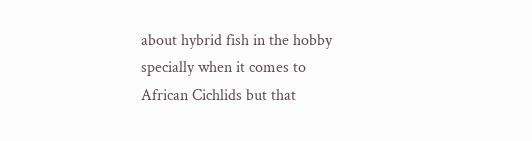about hybrid fish in the hobby specially when it comes to African Cichlids but that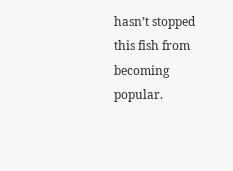hasn’t stopped this fish from becoming popular.